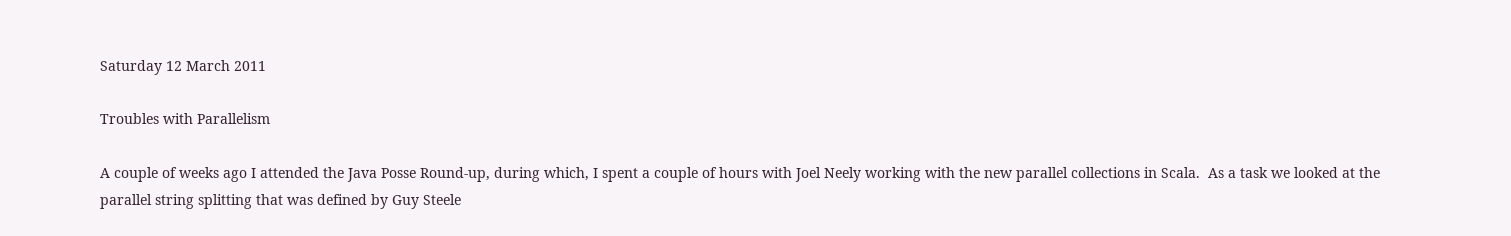Saturday 12 March 2011

Troubles with Parallelism

A couple of weeks ago I attended the Java Posse Round-up, during which, I spent a couple of hours with Joel Neely working with the new parallel collections in Scala.  As a task we looked at the parallel string splitting that was defined by Guy Steele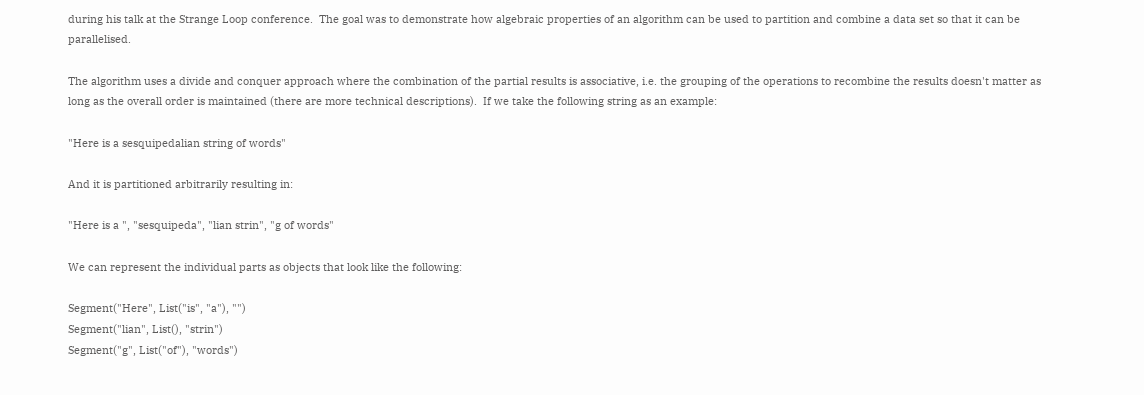during his talk at the Strange Loop conference.  The goal was to demonstrate how algebraic properties of an algorithm can be used to partition and combine a data set so that it can be parallelised.

The algorithm uses a divide and conquer approach where the combination of the partial results is associative, i.e. the grouping of the operations to recombine the results doesn't matter as long as the overall order is maintained (there are more technical descriptions).  If we take the following string as an example:

"Here is a sesquipedalian string of words"

And it is partitioned arbitrarily resulting in:

"Here is a ", "sesquipeda", "lian strin", "g of words"

We can represent the individual parts as objects that look like the following:

Segment("Here", List("is", "a"), "")
Segment("lian", List(), "strin")
Segment("g", List("of"), "words")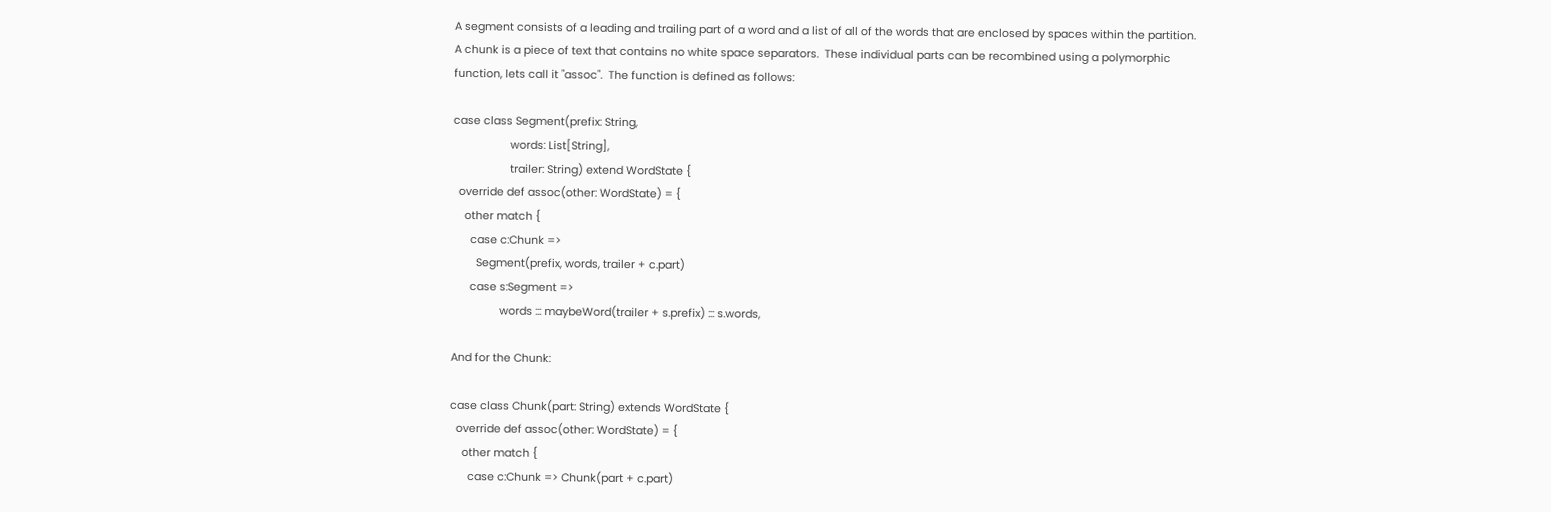A segment consists of a leading and trailing part of a word and a list of all of the words that are enclosed by spaces within the partition.  A chunk is a piece of text that contains no white space separators.  These individual parts can be recombined using a polymorphic function, lets call it "assoc".  The function is defined as follows:

case class Segment(prefix: String,
                   words: List[String],
                   trailer: String) extend WordState {
  override def assoc(other: WordState) = {
    other match {
      case c:Chunk =>
        Segment(prefix, words, trailer + c.part)
      case s:Segment =>
                words ::: maybeWord(trailer + s.prefix) ::: s.words,

And for the Chunk:

case class Chunk(part: String) extends WordState {
  override def assoc(other: WordState) = {
    other match {
      case c:Chunk => Chunk(part + c.part)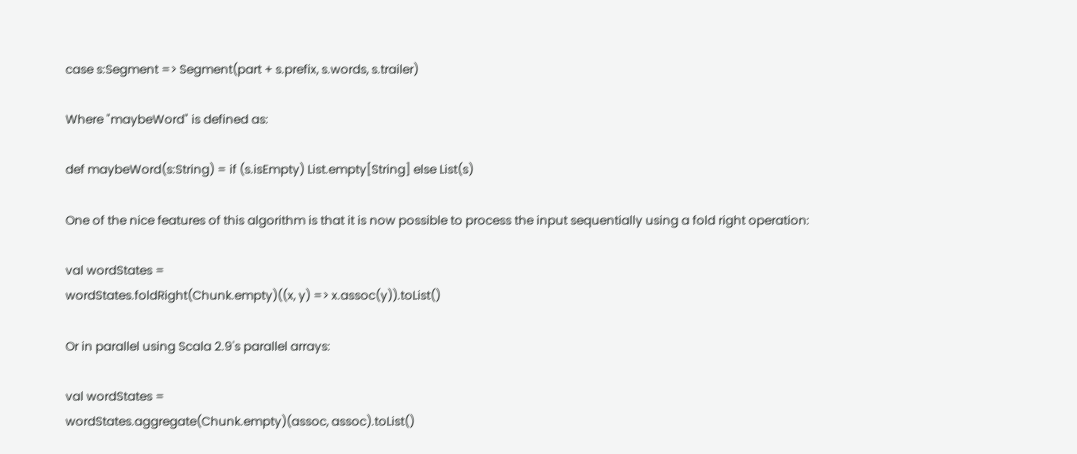case s:Segment => Segment(part + s.prefix, s.words, s.trailer)

Where "maybeWord" is defined as:

def maybeWord(s:String) = if (s.isEmpty) List.empty[String] else List(s)

One of the nice features of this algorithm is that it is now possible to process the input sequentially using a fold right operation:

val wordStates =
wordStates.foldRight(Chunk.empty)((x, y) => x.assoc(y)).toList()

Or in parallel using Scala 2.9's parallel arrays:

val wordStates =
wordStates.aggregate(Chunk.empty)(assoc, assoc).toList()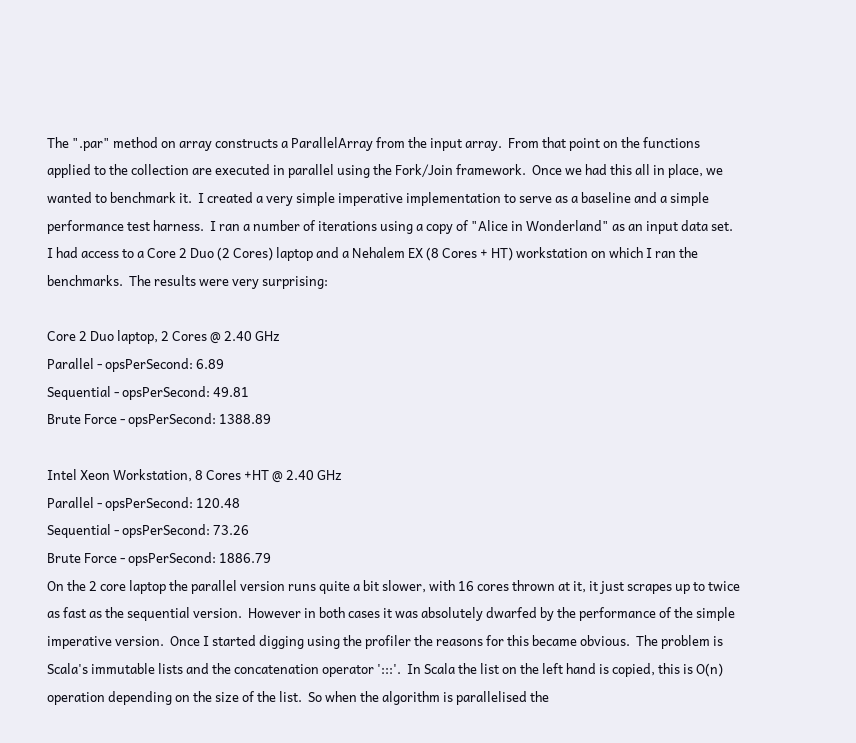The ".par" method on array constructs a ParallelArray from the input array.  From that point on the functions applied to the collection are executed in parallel using the Fork/Join framework.  Once we had this all in place, we wanted to benchmark it.  I created a very simple imperative implementation to serve as a baseline and a simple performance test harness.  I ran a number of iterations using a copy of "Alice in Wonderland" as an input data set.  I had access to a Core 2 Duo (2 Cores) laptop and a Nehalem EX (8 Cores + HT) workstation on which I ran the benchmarks.  The results were very surprising:

Core 2 Duo laptop, 2 Cores @ 2.40 GHz
Parallel - opsPerSecond: 6.89
Sequential - opsPerSecond: 49.81
Brute Force - opsPerSecond: 1388.89

Intel Xeon Workstation, 8 Cores +HT @ 2.40 GHz
Parallel - opsPerSecond: 120.48
Sequential - opsPerSecond: 73.26
Brute Force - opsPerSecond: 1886.79
On the 2 core laptop the parallel version runs quite a bit slower, with 16 cores thrown at it, it just scrapes up to twice as fast as the sequential version.  However in both cases it was absolutely dwarfed by the performance of the simple imperative version.  Once I started digging using the profiler the reasons for this became obvious.  The problem is Scala's immutable lists and the concatenation operator ':::'.  In Scala the list on the left hand is copied, this is O(n) operation depending on the size of the list.  So when the algorithm is parallelised the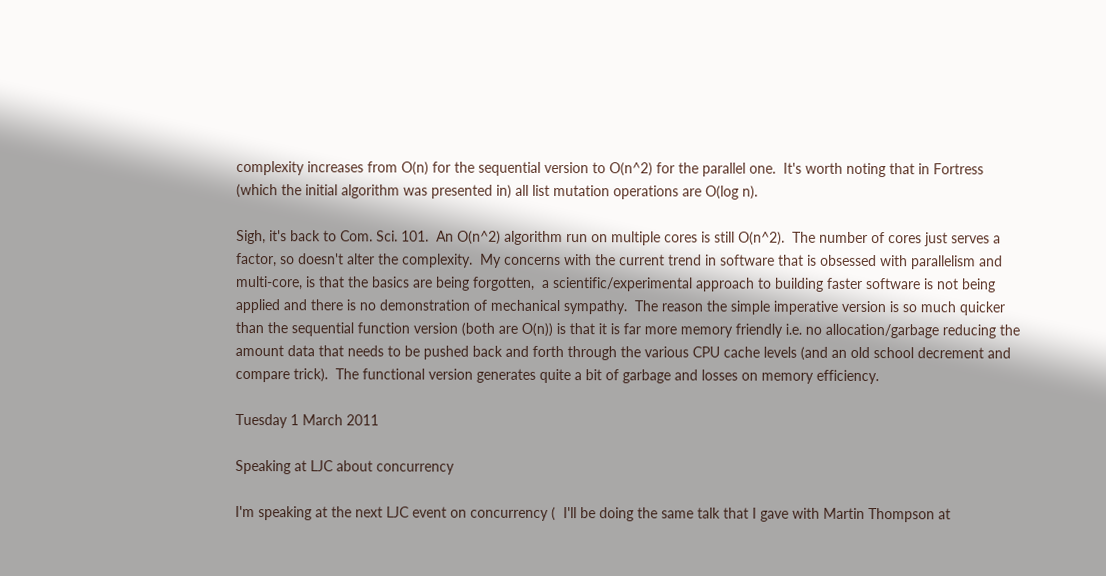complexity increases from O(n) for the sequential version to O(n^2) for the parallel one.  It's worth noting that in Fortress (which the initial algorithm was presented in) all list mutation operations are O(log n).

Sigh, it's back to Com. Sci. 101.  An O(n^2) algorithm run on multiple cores is still O(n^2).  The number of cores just serves a factor, so doesn't alter the complexity.  My concerns with the current trend in software that is obsessed with parallelism and multi-core, is that the basics are being forgotten,  a scientific/experimental approach to building faster software is not being applied and there is no demonstration of mechanical sympathy.  The reason the simple imperative version is so much quicker than the sequential function version (both are O(n)) is that it is far more memory friendly i.e. no allocation/garbage reducing the amount data that needs to be pushed back and forth through the various CPU cache levels (and an old school decrement and compare trick).  The functional version generates quite a bit of garbage and losses on memory efficiency.

Tuesday 1 March 2011

Speaking at LJC about concurrency

I'm speaking at the next LJC event on concurrency (  I'll be doing the same talk that I gave with Martin Thompson at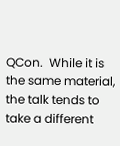QCon.  While it is the same material, the talk tends to take a different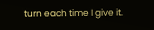turn each time I give it.